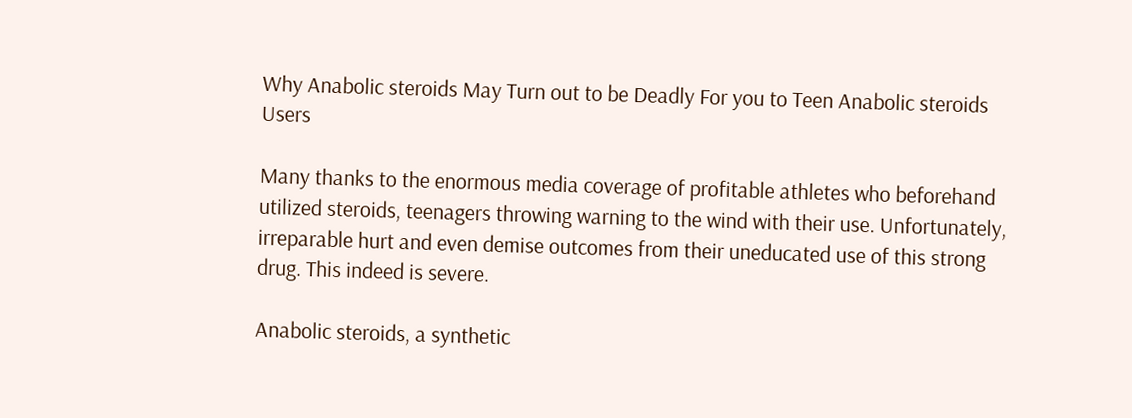Why Anabolic steroids May Turn out to be Deadly For you to Teen Anabolic steroids Users

Many thanks to the enormous media coverage of profitable athletes who beforehand utilized steroids, teenagers throwing warning to the wind with their use. Unfortunately, irreparable hurt and even demise outcomes from their uneducated use of this strong drug. This indeed is severe.

Anabolic steroids, a synthetic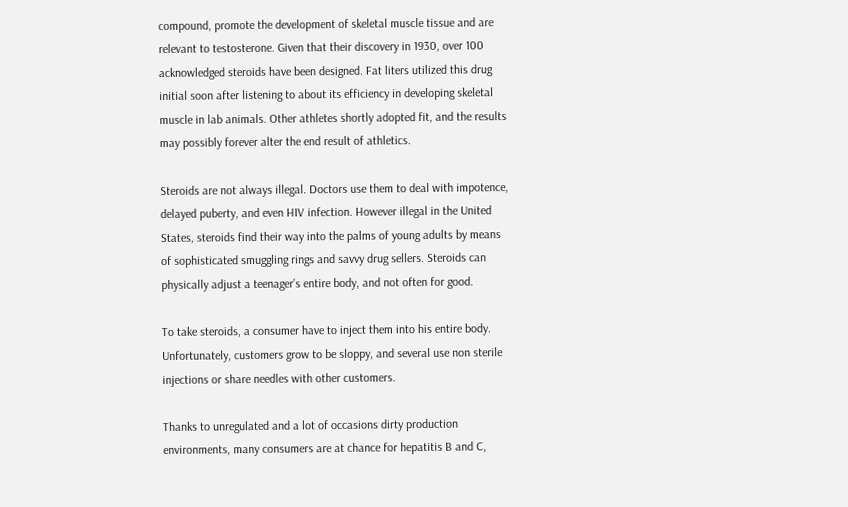compound, promote the development of skeletal muscle tissue and are relevant to testosterone. Given that their discovery in 1930, over 100 acknowledged steroids have been designed. Fat liters utilized this drug initial soon after listening to about its efficiency in developing skeletal muscle in lab animals. Other athletes shortly adopted fit, and the results may possibly forever alter the end result of athletics.

Steroids are not always illegal. Doctors use them to deal with impotence, delayed puberty, and even HIV infection. However illegal in the United States, steroids find their way into the palms of young adults by means of sophisticated smuggling rings and savvy drug sellers. Steroids can physically adjust a teenager’s entire body, and not often for good.

To take steroids, a consumer have to inject them into his entire body. Unfortunately, customers grow to be sloppy, and several use non sterile injections or share needles with other customers.

Thanks to unregulated and a lot of occasions dirty production environments, many consumers are at chance for hepatitis B and C,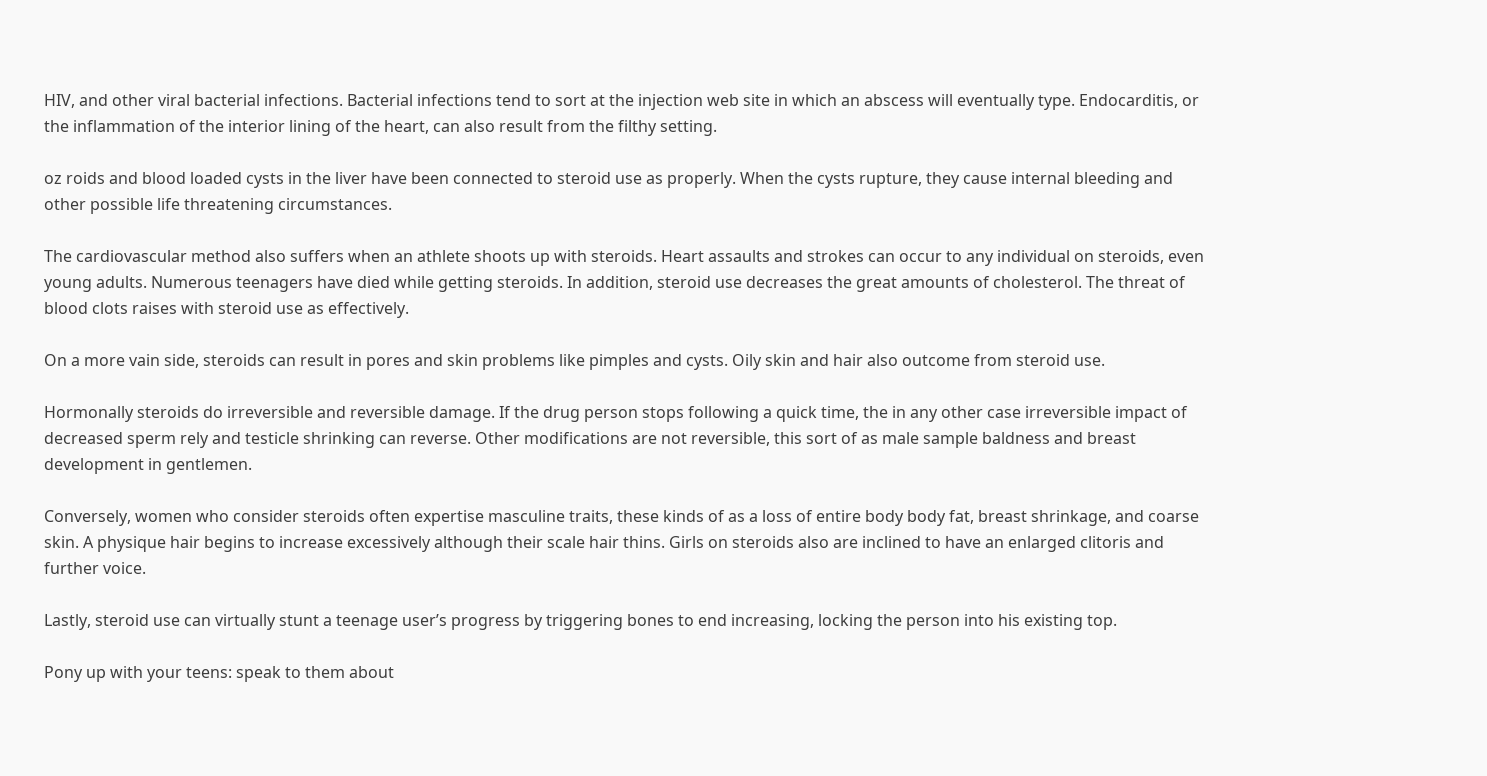HIV, and other viral bacterial infections. Bacterial infections tend to sort at the injection web site in which an abscess will eventually type. Endocarditis, or the inflammation of the interior lining of the heart, can also result from the filthy setting.

oz roids and blood loaded cysts in the liver have been connected to steroid use as properly. When the cysts rupture, they cause internal bleeding and other possible life threatening circumstances.

The cardiovascular method also suffers when an athlete shoots up with steroids. Heart assaults and strokes can occur to any individual on steroids, even young adults. Numerous teenagers have died while getting steroids. In addition, steroid use decreases the great amounts of cholesterol. The threat of blood clots raises with steroid use as effectively.

On a more vain side, steroids can result in pores and skin problems like pimples and cysts. Oily skin and hair also outcome from steroid use.

Hormonally steroids do irreversible and reversible damage. If the drug person stops following a quick time, the in any other case irreversible impact of decreased sperm rely and testicle shrinking can reverse. Other modifications are not reversible, this sort of as male sample baldness and breast development in gentlemen.

Conversely, women who consider steroids often expertise masculine traits, these kinds of as a loss of entire body body fat, breast shrinkage, and coarse skin. A physique hair begins to increase excessively although their scale hair thins. Girls on steroids also are inclined to have an enlarged clitoris and further voice.

Lastly, steroid use can virtually stunt a teenage user’s progress by triggering bones to end increasing, locking the person into his existing top.

Pony up with your teens: speak to them about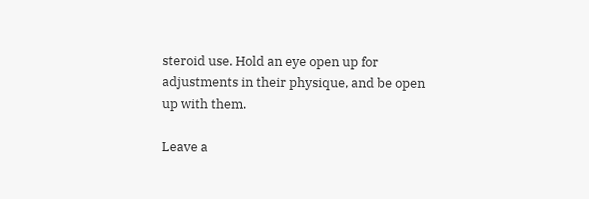steroid use. Hold an eye open up for adjustments in their physique, and be open up with them.

Leave a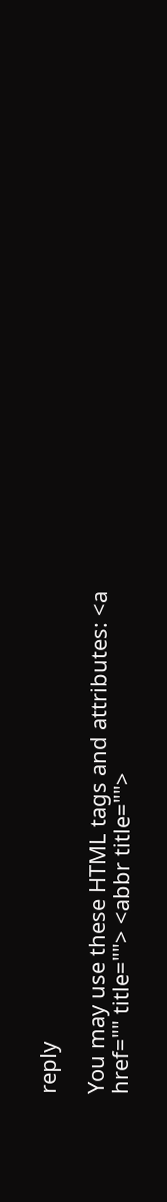reply

You may use these HTML tags and attributes: <a href="" title=""> <abbr title="">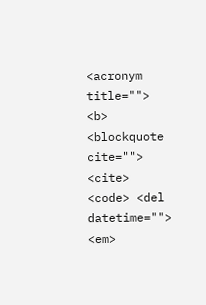<acronym title=""> <b> <blockquote cite=""> <cite> <code> <del datetime=""> <em>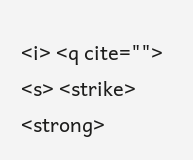<i> <q cite=""> <s> <strike> <strong>